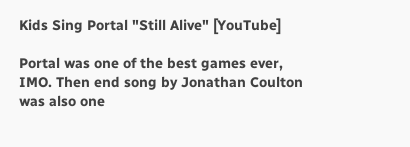Kids Sing Portal "Still Alive" [YouTube]

Portal was one of the best games ever, IMO. Then end song by Jonathan Coulton was also one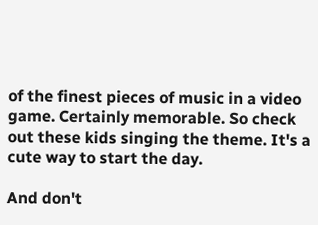of the finest pieces of music in a video game. Certainly memorable. So check out these kids singing the theme. It's a cute way to start the day.

And don't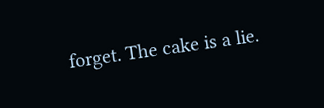forget. The cake is a lie.